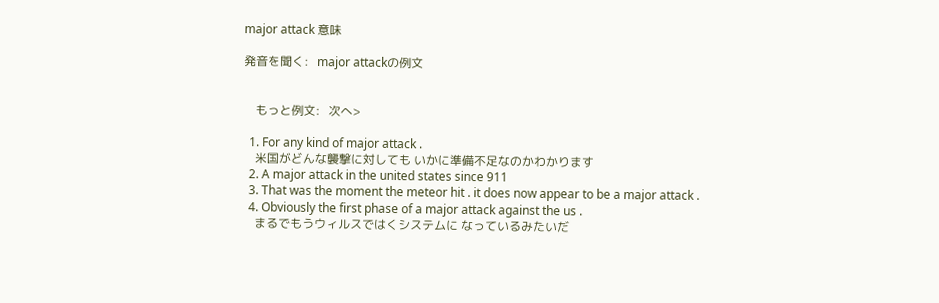major attack 意味

発音を聞く:   major attackの例文


    もっと例文:   次へ>

  1. For any kind of major attack .
    米国がどんな襲撃に対しても いかに準備不足なのかわかります
  2. A major attack in the united states since 911
  3. That was the moment the meteor hit . it does now appear to be a major attack .
  4. Obviously the first phase of a major attack against the us .
    まるでもうウィルスではくシステムに なっているみたいだ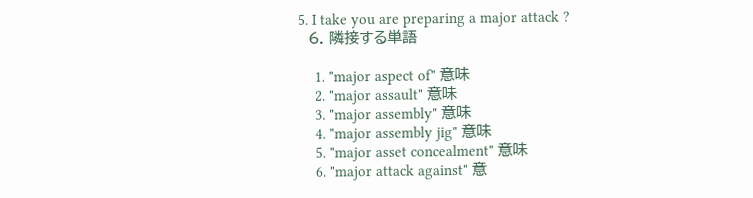5. I take you are preparing a major attack ?
  6. 隣接する単語

    1. "major aspect of" 意味
    2. "major assault" 意味
    3. "major assembly" 意味
    4. "major assembly jig" 意味
    5. "major asset concealment" 意味
    6. "major attack against" 意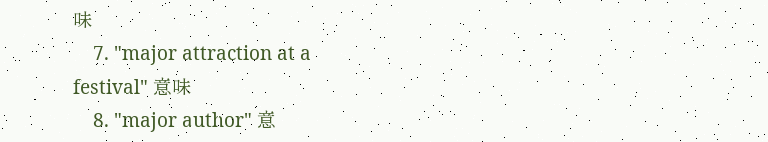味
    7. "major attraction at a festival" 意味
    8. "major author" 意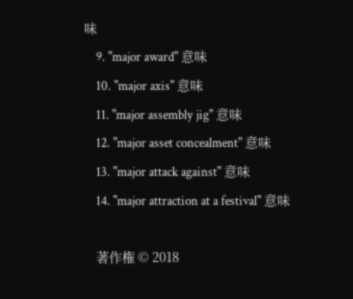味
    9. "major award" 意味
    10. "major axis" 意味
    11. "major assembly jig" 意味
    12. "major asset concealment" 意味
    13. "major attack against" 意味
    14. "major attraction at a festival" 意味

    著作権 © 2018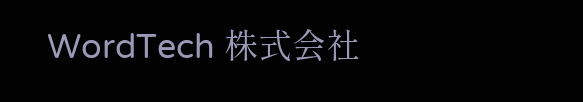WordTech 株式会社